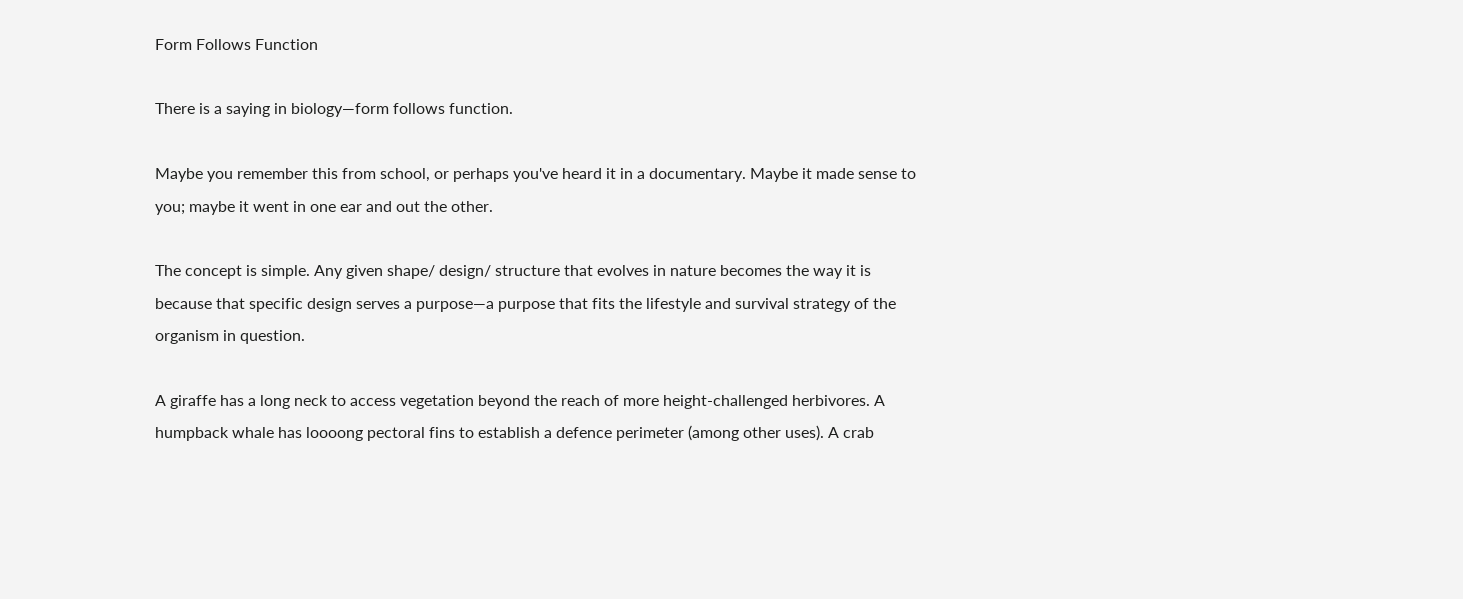Form Follows Function

There is a saying in biology—form follows function.

Maybe you remember this from school, or perhaps you've heard it in a documentary. Maybe it made sense to you; maybe it went in one ear and out the other.

The concept is simple. Any given shape/ design/ structure that evolves in nature becomes the way it is because that specific design serves a purpose—a purpose that fits the lifestyle and survival strategy of the organism in question.

A giraffe has a long neck to access vegetation beyond the reach of more height-challenged herbivores. A humpback whale has loooong pectoral fins to establish a defence perimeter (among other uses). A crab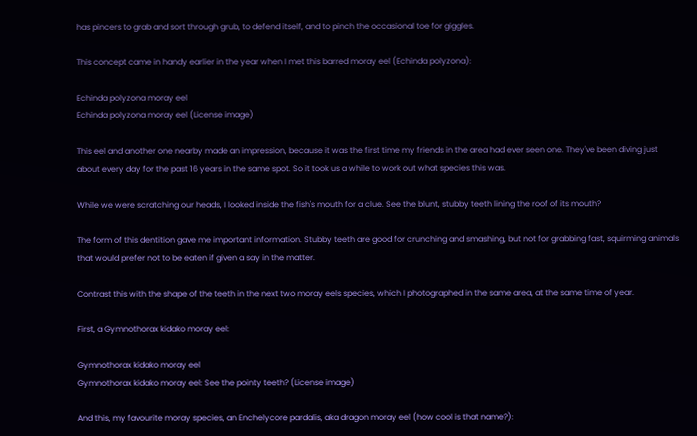has pincers to grab and sort through grub, to defend itself, and to pinch the occasional toe for giggles.

This concept came in handy earlier in the year when I met this barred moray eel (Echinda polyzona):

Echinda polyzona moray eel
Echinda polyzona moray eel (License image)

This eel and another one nearby made an impression, because it was the first time my friends in the area had ever seen one. They've been diving just about every day for the past 16 years in the same spot. So it took us a while to work out what species this was.

While we were scratching our heads, I looked inside the fish's mouth for a clue. See the blunt, stubby teeth lining the roof of its mouth?

The form of this dentition gave me important information. Stubby teeth are good for crunching and smashing, but not for grabbing fast, squirming animals that would prefer not to be eaten if given a say in the matter.

Contrast this with the shape of the teeth in the next two moray eels species, which I photographed in the same area, at the same time of year.

First, a Gymnothorax kidako moray eel:

Gymnothorax kidako moray eel
Gymnothorax kidako moray eel: See the pointy teeth? (License image)

And this, my favourite moray species, an Enchelycore pardalis, aka dragon moray eel (how cool is that name?):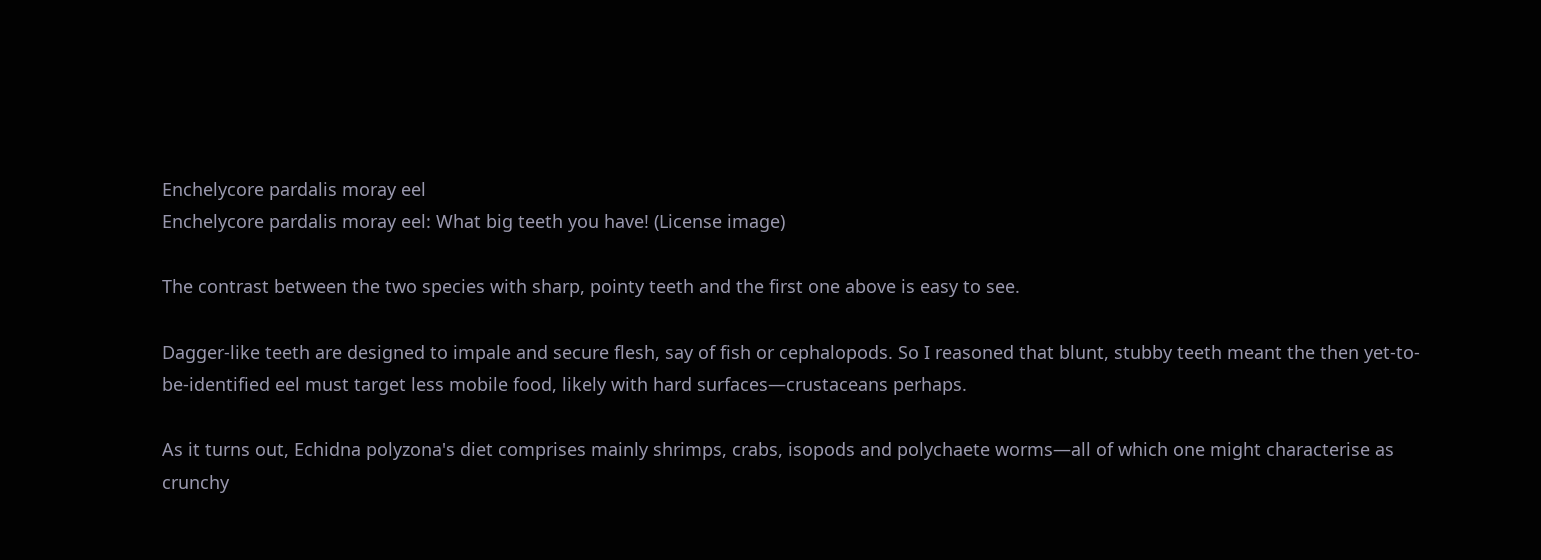Enchelycore pardalis moray eel
Enchelycore pardalis moray eel: What big teeth you have! (License image)

The contrast between the two species with sharp, pointy teeth and the first one above is easy to see.

Dagger-like teeth are designed to impale and secure flesh, say of fish or cephalopods. So I reasoned that blunt, stubby teeth meant the then yet-to-be-identified eel must target less mobile food, likely with hard surfaces—crustaceans perhaps.

As it turns out, Echidna polyzona's diet comprises mainly shrimps, crabs, isopods and polychaete worms—all of which one might characterise as crunchy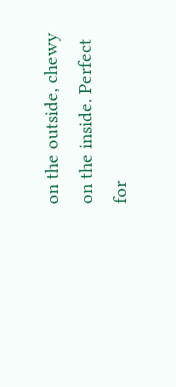on the outside, chewy on the inside. Perfect for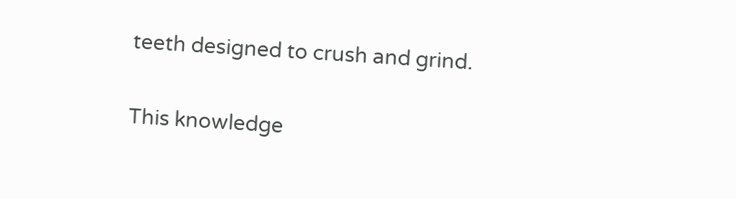teeth designed to crush and grind.

This knowledge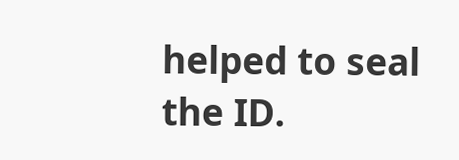helped to seal the ID.